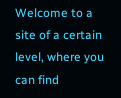Welcome to a site of a certain level, where you can find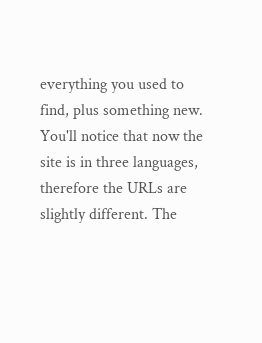everything you used to find, plus something new. You'll notice that now the site is in three languages, therefore the URLs are slightly different. The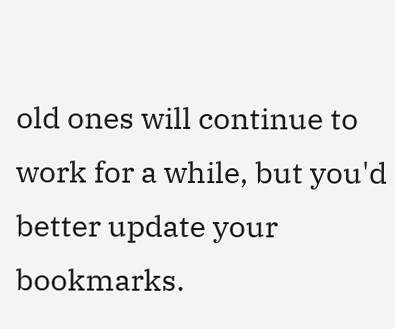old ones will continue to work for a while, but you'd better update your bookmarks.